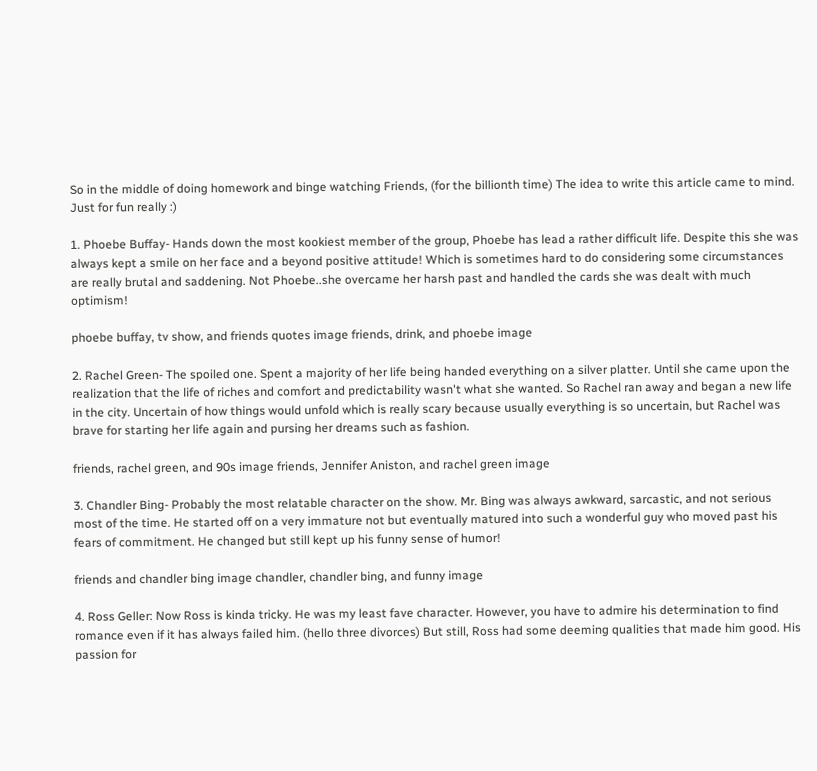So in the middle of doing homework and binge watching Friends, (for the billionth time) The idea to write this article came to mind. Just for fun really :)

1. Phoebe Buffay- Hands down the most kookiest member of the group, Phoebe has lead a rather difficult life. Despite this she was always kept a smile on her face and a beyond positive attitude! Which is sometimes hard to do considering some circumstances are really brutal and saddening. Not Phoebe..she overcame her harsh past and handled the cards she was dealt with much optimism!

phoebe buffay, tv show, and friends quotes image friends, drink, and phoebe image

2. Rachel Green- The spoiled one. Spent a majority of her life being handed everything on a silver platter. Until she came upon the realization that the life of riches and comfort and predictability wasn't what she wanted. So Rachel ran away and began a new life in the city. Uncertain of how things would unfold which is really scary because usually everything is so uncertain, but Rachel was brave for starting her life again and pursing her dreams such as fashion.

friends, rachel green, and 90s image friends, Jennifer Aniston, and rachel green image

3. Chandler Bing- Probably the most relatable character on the show. Mr. Bing was always awkward, sarcastic, and not serious most of the time. He started off on a very immature not but eventually matured into such a wonderful guy who moved past his fears of commitment. He changed but still kept up his funny sense of humor!

friends and chandler bing image chandler, chandler bing, and funny image

4. Ross Geller: Now Ross is kinda tricky. He was my least fave character. However, you have to admire his determination to find romance even if it has always failed him. (hello three divorces) But still, Ross had some deeming qualities that made him good. His passion for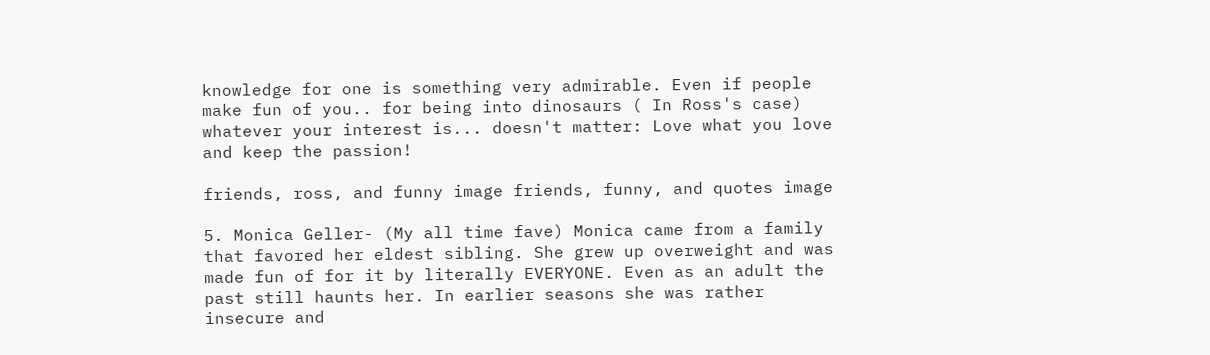knowledge for one is something very admirable. Even if people make fun of you.. for being into dinosaurs ( In Ross's case) whatever your interest is... doesn't matter: Love what you love and keep the passion!

friends, ross, and funny image friends, funny, and quotes image

5. Monica Geller- (My all time fave) Monica came from a family that favored her eldest sibling. She grew up overweight and was made fun of for it by literally EVERYONE. Even as an adult the past still haunts her. In earlier seasons she was rather insecure and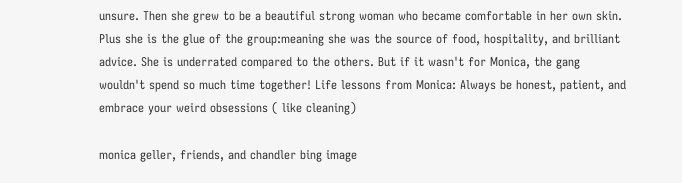unsure. Then she grew to be a beautiful strong woman who became comfortable in her own skin. Plus she is the glue of the group:meaning she was the source of food, hospitality, and brilliant advice. She is underrated compared to the others. But if it wasn't for Monica, the gang wouldn't spend so much time together! Life lessons from Monica: Always be honest, patient, and embrace your weird obsessions ( like cleaning)

monica geller, friends, and chandler bing image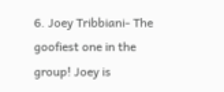6. Joey Tribbiani- The goofiest one in the group! Joey is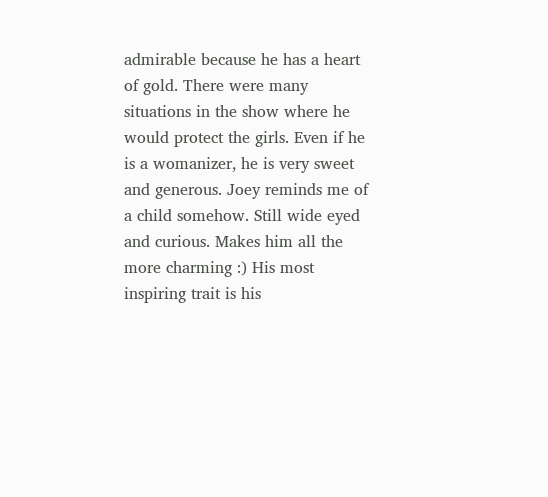admirable because he has a heart of gold. There were many situations in the show where he would protect the girls. Even if he is a womanizer, he is very sweet and generous. Joey reminds me of a child somehow. Still wide eyed and curious. Makes him all the more charming :) His most inspiring trait is his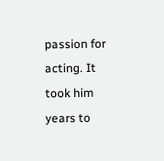passion for acting. It took him years to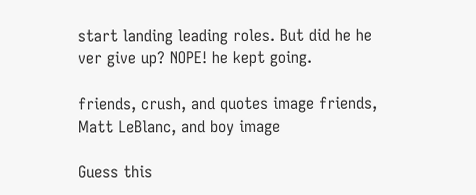start landing leading roles. But did he he ver give up? NOPE! he kept going.

friends, crush, and quotes image friends, Matt LeBlanc, and boy image

Guess this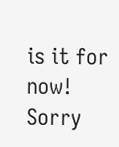is it for now!
Sorry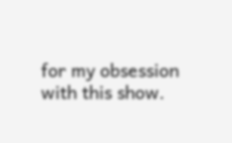for my obsession with this show.